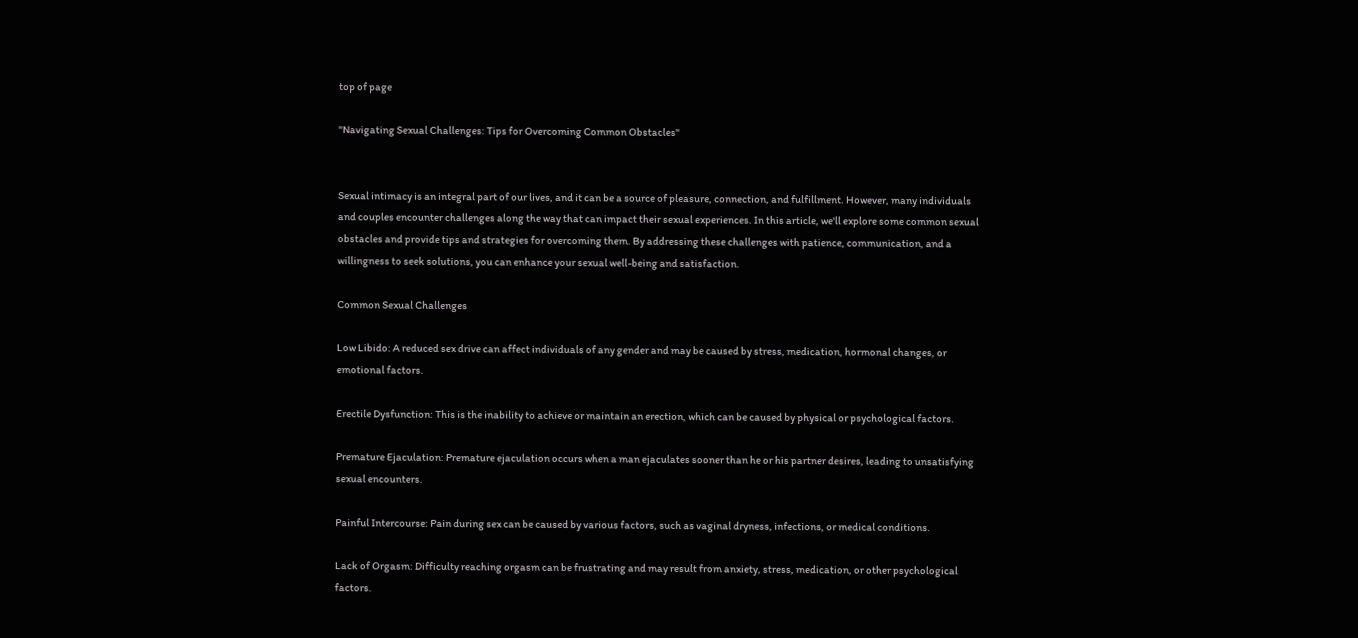top of page

"Navigating Sexual Challenges: Tips for Overcoming Common Obstacles"


Sexual intimacy is an integral part of our lives, and it can be a source of pleasure, connection, and fulfillment. However, many individuals and couples encounter challenges along the way that can impact their sexual experiences. In this article, we'll explore some common sexual obstacles and provide tips and strategies for overcoming them. By addressing these challenges with patience, communication, and a willingness to seek solutions, you can enhance your sexual well-being and satisfaction.

Common Sexual Challenges

Low Libido: A reduced sex drive can affect individuals of any gender and may be caused by stress, medication, hormonal changes, or emotional factors.

Erectile Dysfunction: This is the inability to achieve or maintain an erection, which can be caused by physical or psychological factors.

Premature Ejaculation: Premature ejaculation occurs when a man ejaculates sooner than he or his partner desires, leading to unsatisfying sexual encounters.

Painful Intercourse: Pain during sex can be caused by various factors, such as vaginal dryness, infections, or medical conditions.

Lack of Orgasm: Difficulty reaching orgasm can be frustrating and may result from anxiety, stress, medication, or other psychological factors.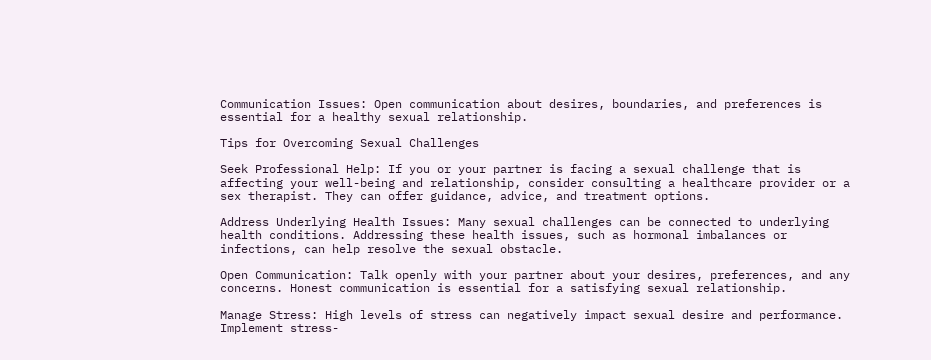Communication Issues: Open communication about desires, boundaries, and preferences is essential for a healthy sexual relationship.

Tips for Overcoming Sexual Challenges

Seek Professional Help: If you or your partner is facing a sexual challenge that is affecting your well-being and relationship, consider consulting a healthcare provider or a sex therapist. They can offer guidance, advice, and treatment options.

Address Underlying Health Issues: Many sexual challenges can be connected to underlying health conditions. Addressing these health issues, such as hormonal imbalances or infections, can help resolve the sexual obstacle.

Open Communication: Talk openly with your partner about your desires, preferences, and any concerns. Honest communication is essential for a satisfying sexual relationship.

Manage Stress: High levels of stress can negatively impact sexual desire and performance. Implement stress-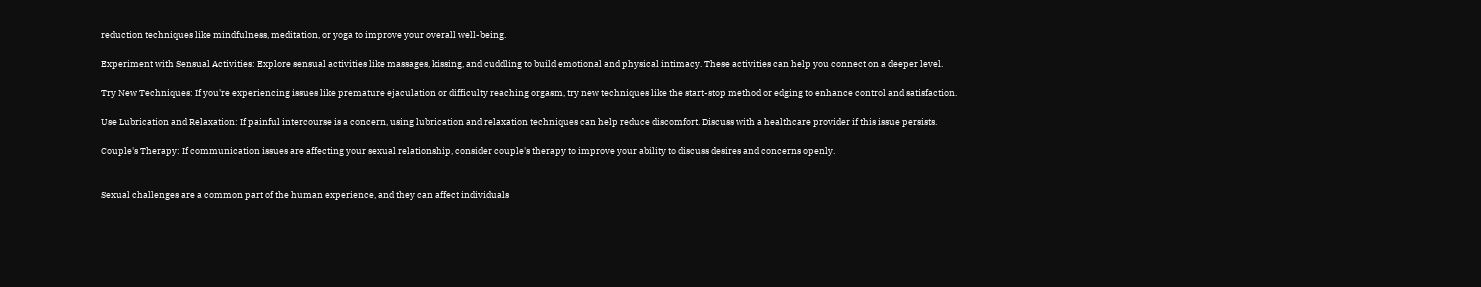reduction techniques like mindfulness, meditation, or yoga to improve your overall well-being.

Experiment with Sensual Activities: Explore sensual activities like massages, kissing, and cuddling to build emotional and physical intimacy. These activities can help you connect on a deeper level.

Try New Techniques: If you're experiencing issues like premature ejaculation or difficulty reaching orgasm, try new techniques like the start-stop method or edging to enhance control and satisfaction.

Use Lubrication and Relaxation: If painful intercourse is a concern, using lubrication and relaxation techniques can help reduce discomfort. Discuss with a healthcare provider if this issue persists.

Couple's Therapy: If communication issues are affecting your sexual relationship, consider couple's therapy to improve your ability to discuss desires and concerns openly.


Sexual challenges are a common part of the human experience, and they can affect individuals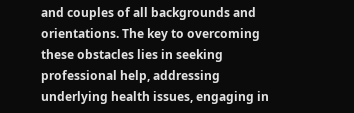and couples of all backgrounds and orientations. The key to overcoming these obstacles lies in seeking professional help, addressing underlying health issues, engaging in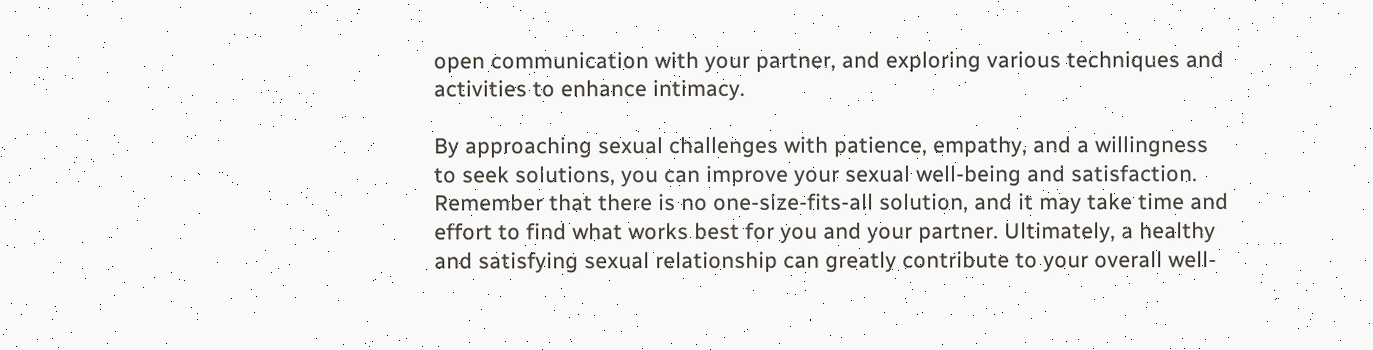open communication with your partner, and exploring various techniques and activities to enhance intimacy.

By approaching sexual challenges with patience, empathy, and a willingness to seek solutions, you can improve your sexual well-being and satisfaction. Remember that there is no one-size-fits-all solution, and it may take time and effort to find what works best for you and your partner. Ultimately, a healthy and satisfying sexual relationship can greatly contribute to your overall well-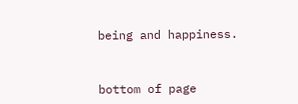being and happiness.


bottom of page